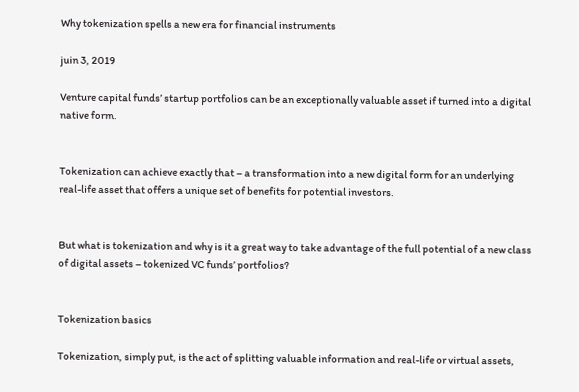Why tokenization spells a new era for financial instruments

juin 3, 2019

Venture capital funds’ startup portfolios can be an exceptionally valuable asset if turned into a digital native form.


Tokenization can achieve exactly that – a transformation into a new digital form for an underlying real-life asset that offers a unique set of benefits for potential investors.


But what is tokenization and why is it a great way to take advantage of the full potential of a new class of digital assets – tokenized VC funds’ portfolios?


Tokenization basics

Tokenization, simply put, is the act of splitting valuable information and real-life or virtual assets,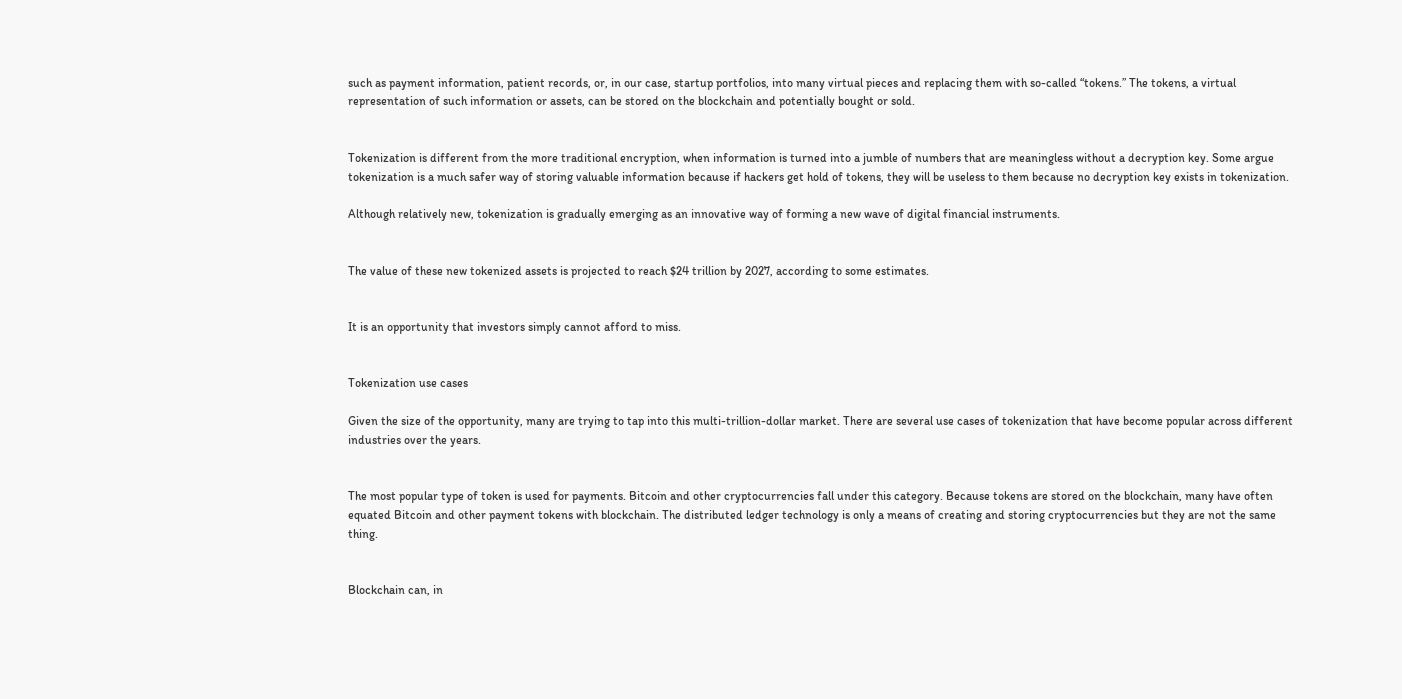such as payment information, patient records, or, in our case, startup portfolios, into many virtual pieces and replacing them with so-called “tokens.” The tokens, a virtual representation of such information or assets, can be stored on the blockchain and potentially bought or sold.


Tokenization is different from the more traditional encryption, when information is turned into a jumble of numbers that are meaningless without a decryption key. Some argue tokenization is a much safer way of storing valuable information because if hackers get hold of tokens, they will be useless to them because no decryption key exists in tokenization.

Although relatively new, tokenization is gradually emerging as an innovative way of forming a new wave of digital financial instruments.


The value of these new tokenized assets is projected to reach $24 trillion by 2027, according to some estimates.


It is an opportunity that investors simply cannot afford to miss.


Tokenization use cases

Given the size of the opportunity, many are trying to tap into this multi-trillion-dollar market. There are several use cases of tokenization that have become popular across different industries over the years.


The most popular type of token is used for payments. Bitcoin and other cryptocurrencies fall under this category. Because tokens are stored on the blockchain, many have often equated Bitcoin and other payment tokens with blockchain. The distributed ledger technology is only a means of creating and storing cryptocurrencies but they are not the same thing.


Blockchain can, in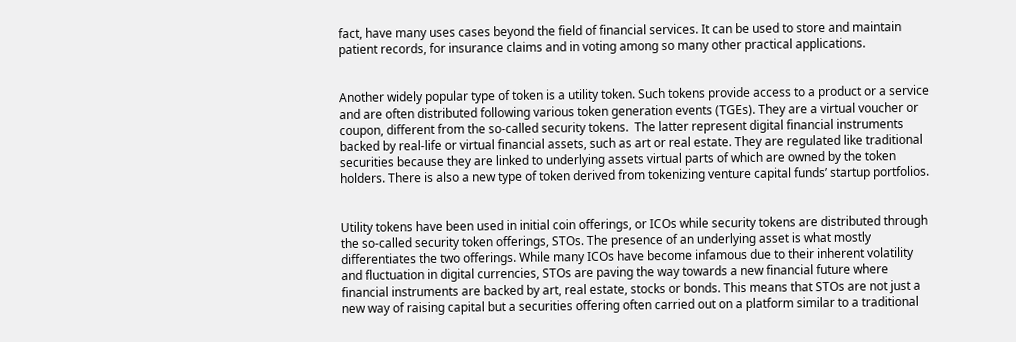fact, have many uses cases beyond the field of financial services. It can be used to store and maintain patient records, for insurance claims and in voting among so many other practical applications.


Another widely popular type of token is a utility token. Such tokens provide access to a product or a service and are often distributed following various token generation events (TGEs). They are a virtual voucher or coupon, different from the so-called security tokens.  The latter represent digital financial instruments backed by real-life or virtual financial assets, such as art or real estate. They are regulated like traditional securities because they are linked to underlying assets virtual parts of which are owned by the token holders. There is also a new type of token derived from tokenizing venture capital funds’ startup portfolios.


Utility tokens have been used in initial coin offerings, or ICOs while security tokens are distributed through the so-called security token offerings, STOs. The presence of an underlying asset is what mostly differentiates the two offerings. While many ICOs have become infamous due to their inherent volatility and fluctuation in digital currencies, STOs are paving the way towards a new financial future where financial instruments are backed by art, real estate, stocks or bonds. This means that STOs are not just a new way of raising capital but a securities offering often carried out on a platform similar to a traditional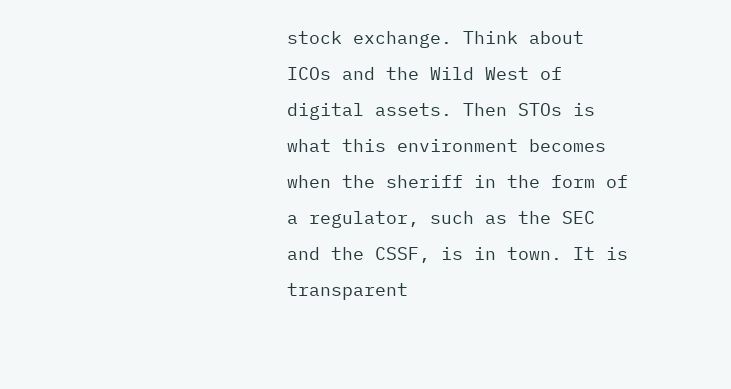stock exchange. Think about ICOs and the Wild West of digital assets. Then STOs is what this environment becomes when the sheriff in the form of a regulator, such as the SEC and the CSSF, is in town. It is transparent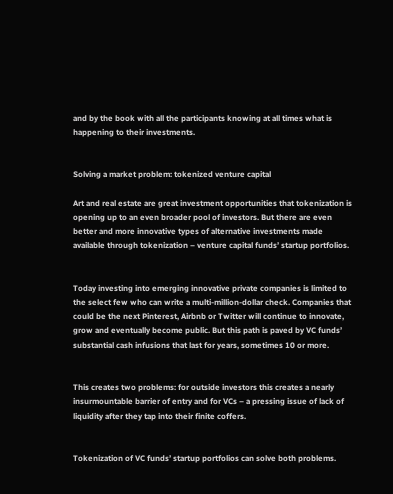and by the book with all the participants knowing at all times what is happening to their investments.


Solving a market problem: tokenized venture capital

Art and real estate are great investment opportunities that tokenization is opening up to an even broader pool of investors. But there are even better and more innovative types of alternative investments made available through tokenization – venture capital funds’ startup portfolios.


Today investing into emerging innovative private companies is limited to the select few who can write a multi-million-dollar check. Companies that could be the next Pinterest, Airbnb or Twitter will continue to innovate, grow and eventually become public. But this path is paved by VC funds’ substantial cash infusions that last for years, sometimes 10 or more.


This creates two problems: for outside investors this creates a nearly insurmountable barrier of entry and for VCs – a pressing issue of lack of liquidity after they tap into their finite coffers.


Tokenization of VC funds’ startup portfolios can solve both problems.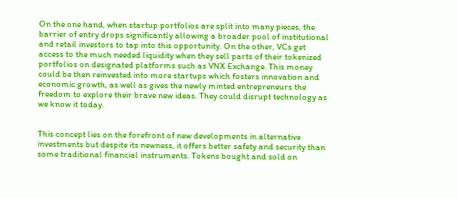On the one hand, when startup portfolios are split into many pieces, the barrier of entry drops significantly allowing a broader pool of institutional and retail investors to tap into this opportunity. On the other, VCs get access to the much needed liquidity when they sell parts of their tokenized portfolios on designated platforms such as VNX Exchange. This money could be then reinvested into more startups which fosters innovation and economic growth, as well as gives the newly minted entrepreneurs the freedom to explore their brave new ideas. They could disrupt technology as we know it today.


This concept lies on the forefront of new developments in alternative investments but despite its newness, it offers better safety and security than some traditional financial instruments. Tokens bought and sold on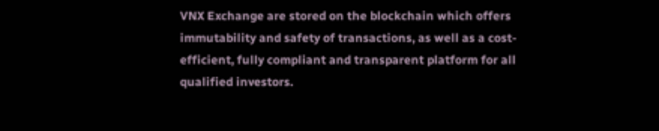VNX Exchange are stored on the blockchain which offers immutability and safety of transactions, as well as a cost-efficient, fully compliant and transparent platform for all qualified investors.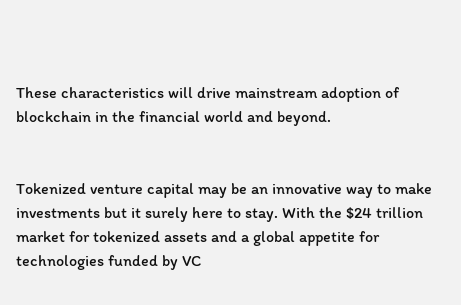These characteristics will drive mainstream adoption of blockchain in the financial world and beyond.


Tokenized venture capital may be an innovative way to make investments but it surely here to stay. With the $24 trillion market for tokenized assets and a global appetite for technologies funded by VC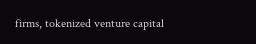firms, tokenized venture capital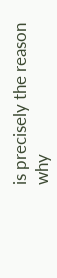is precisely the reason why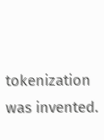tokenization was invented.